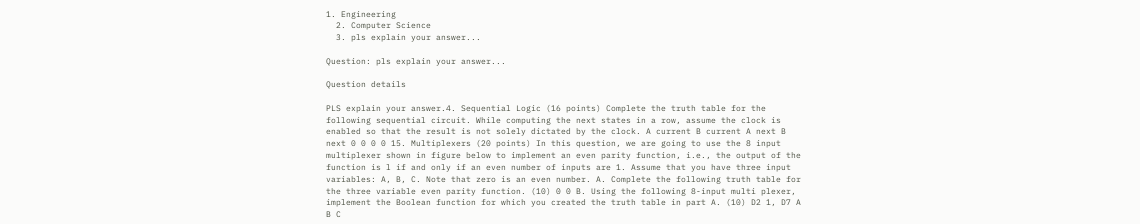1. Engineering
  2. Computer Science
  3. pls explain your answer...

Question: pls explain your answer...

Question details

PLS explain your answer.4. Sequential Logic (16 points) Complete the truth table for the following sequential circuit. While computing the next states in a row, assume the clock is enabled so that the result is not solely dictated by the clock. A current B current A next B next 0 0 0 0 15. Multiplexers (20 points) In this question, we are going to use the 8 input multiplexer shown in figure below to implement an even parity function, i.e., the output of the function is l if and only if an even number of inputs are 1. Assume that you have three input variables: A, B, C. Note that zero is an even number. A. Complete the following truth table for the three variable even parity function. (10) 0 0 B. Using the following 8-input multi plexer, implement the Boolean function for which you created the truth table in part A. (10) D2 1, D7 A B C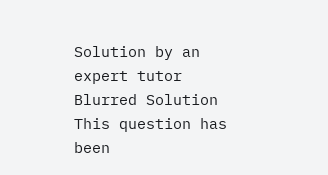Solution by an expert tutor
Blurred Solution
This question has been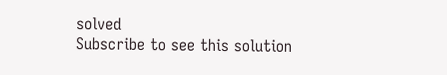solved
Subscribe to see this solution